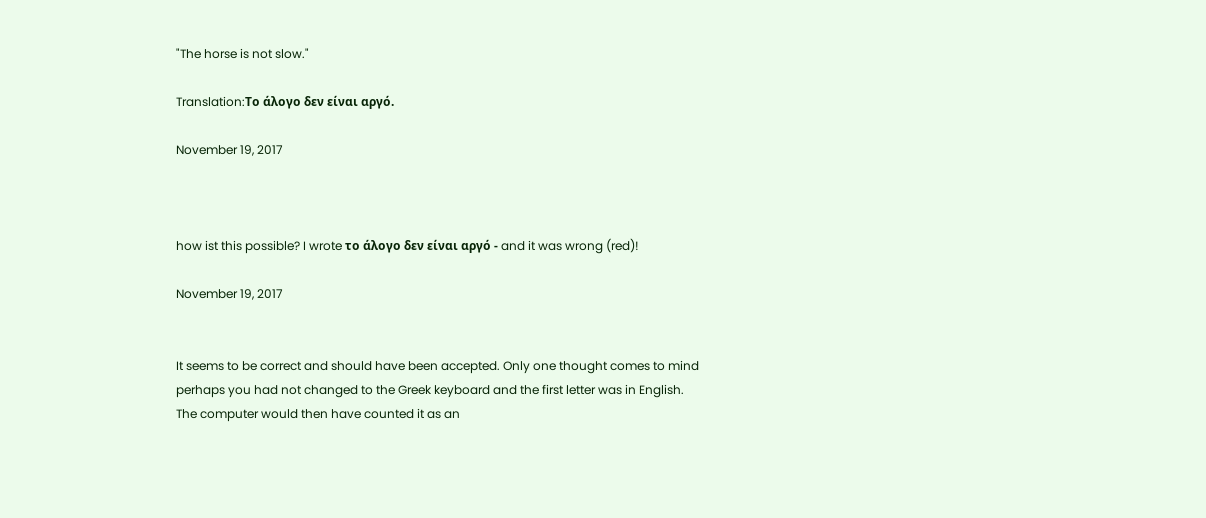"The horse is not slow."

Translation:Το άλογο δεν είναι αργό.

November 19, 2017



how ist this possible? I wrote το άλογο δεν είναι αργό - and it was wrong (red)!

November 19, 2017


It seems to be correct and should have been accepted. Only one thought comes to mind perhaps you had not changed to the Greek keyboard and the first letter was in English. The computer would then have counted it as an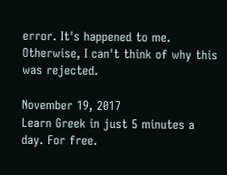error. It's happened to me. Otherwise, I can't think of why this was rejected.

November 19, 2017
Learn Greek in just 5 minutes a day. For free.